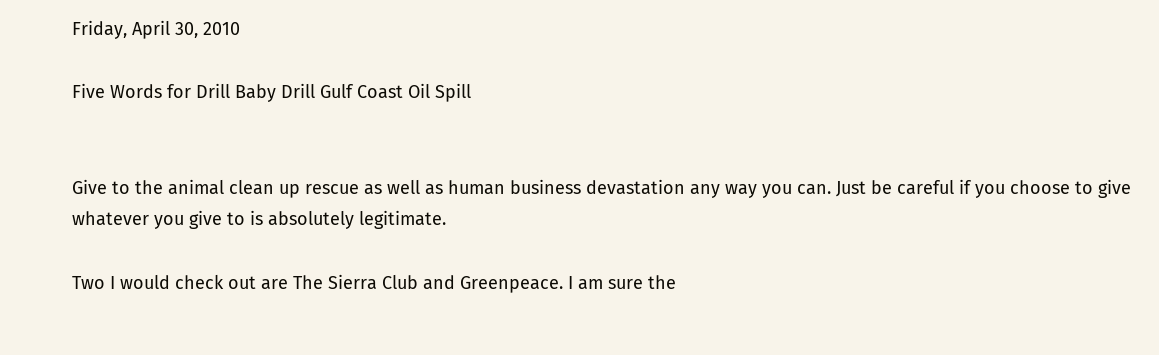Friday, April 30, 2010

Five Words for Drill Baby Drill Gulf Coast Oil Spill


Give to the animal clean up rescue as well as human business devastation any way you can. Just be careful if you choose to give whatever you give to is absolutely legitimate.

Two I would check out are The Sierra Club and Greenpeace. I am sure the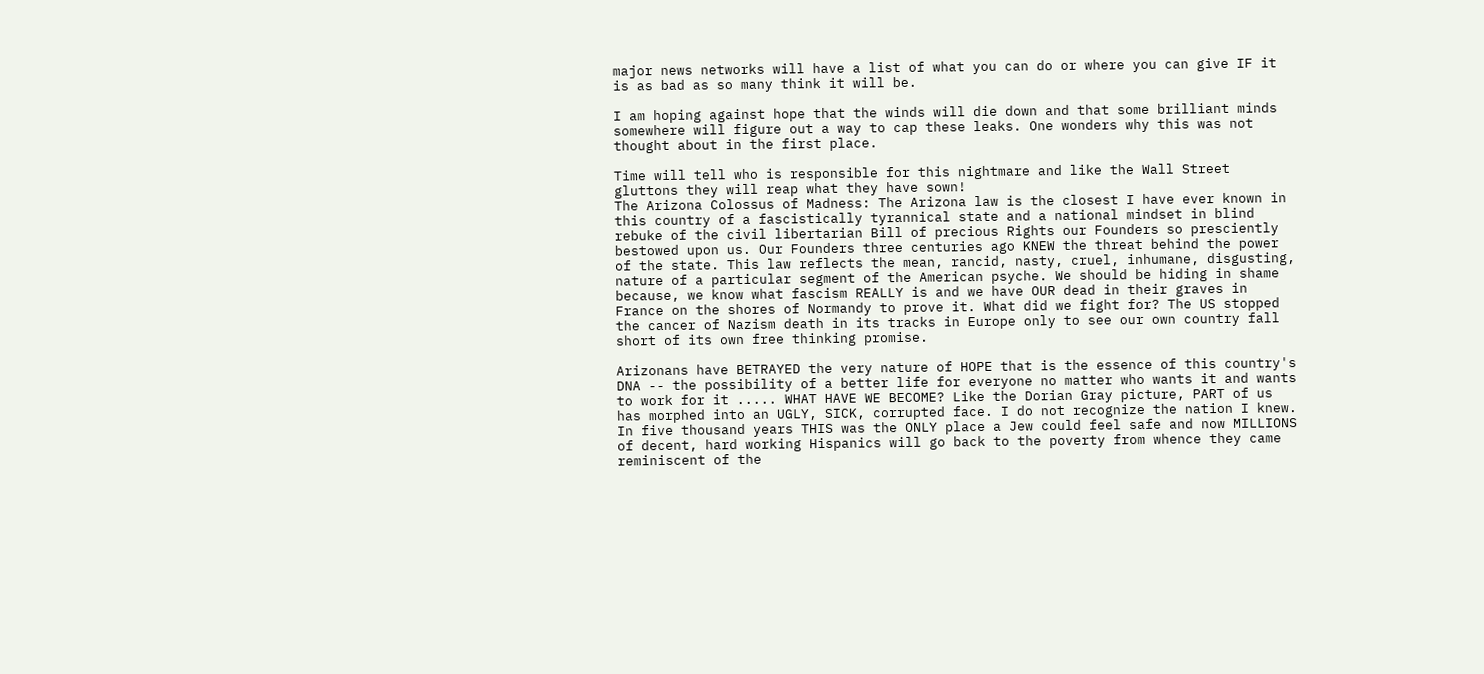major news networks will have a list of what you can do or where you can give IF it is as bad as so many think it will be.

I am hoping against hope that the winds will die down and that some brilliant minds somewhere will figure out a way to cap these leaks. One wonders why this was not thought about in the first place.

Time will tell who is responsible for this nightmare and like the Wall Street gluttons they will reap what they have sown!
The Arizona Colossus of Madness: The Arizona law is the closest I have ever known in this country of a fascistically tyrannical state and a national mindset in blind rebuke of the civil libertarian Bill of precious Rights our Founders so presciently bestowed upon us. Our Founders three centuries ago KNEW the threat behind the power of the state. This law reflects the mean, rancid, nasty, cruel, inhumane, disgusting, nature of a particular segment of the American psyche. We should be hiding in shame because, we know what fascism REALLY is and we have OUR dead in their graves in France on the shores of Normandy to prove it. What did we fight for? The US stopped the cancer of Nazism death in its tracks in Europe only to see our own country fall short of its own free thinking promise.

Arizonans have BETRAYED the very nature of HOPE that is the essence of this country's DNA -- the possibility of a better life for everyone no matter who wants it and wants to work for it ..... WHAT HAVE WE BECOME? Like the Dorian Gray picture, PART of us has morphed into an UGLY, SICK, corrupted face. I do not recognize the nation I knew. In five thousand years THIS was the ONLY place a Jew could feel safe and now MILLIONS of decent, hard working Hispanics will go back to the poverty from whence they came reminiscent of the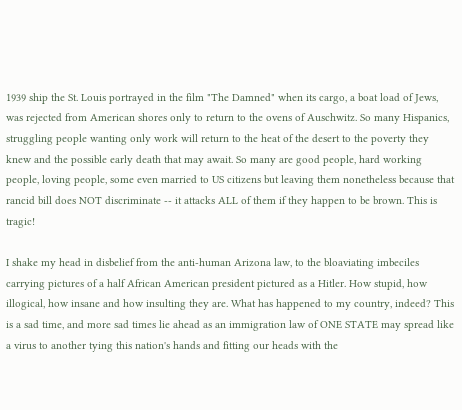1939 ship the St. Louis portrayed in the film "The Damned" when its cargo, a boat load of Jews, was rejected from American shores only to return to the ovens of Auschwitz. So many Hispanics, struggling people wanting only work will return to the heat of the desert to the poverty they knew and the possible early death that may await. So many are good people, hard working people, loving people, some even married to US citizens but leaving them nonetheless because that rancid bill does NOT discriminate -- it attacks ALL of them if they happen to be brown. This is tragic!

I shake my head in disbelief from the anti-human Arizona law, to the bloaviating imbeciles carrying pictures of a half African American president pictured as a Hitler. How stupid, how illogical, how insane and how insulting they are. What has happened to my country, indeed? This is a sad time, and more sad times lie ahead as an immigration law of ONE STATE may spread like a virus to another tying this nation's hands and fitting our heads with the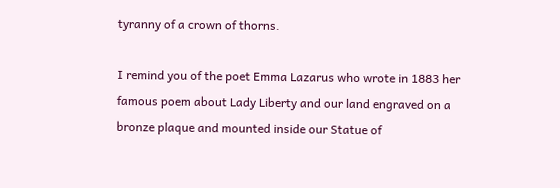tyranny of a crown of thorns.

I remind you of the poet Emma Lazarus who wrote in 1883 her famous poem about Lady Liberty and our land engraved on a bronze plaque and mounted inside our Statue of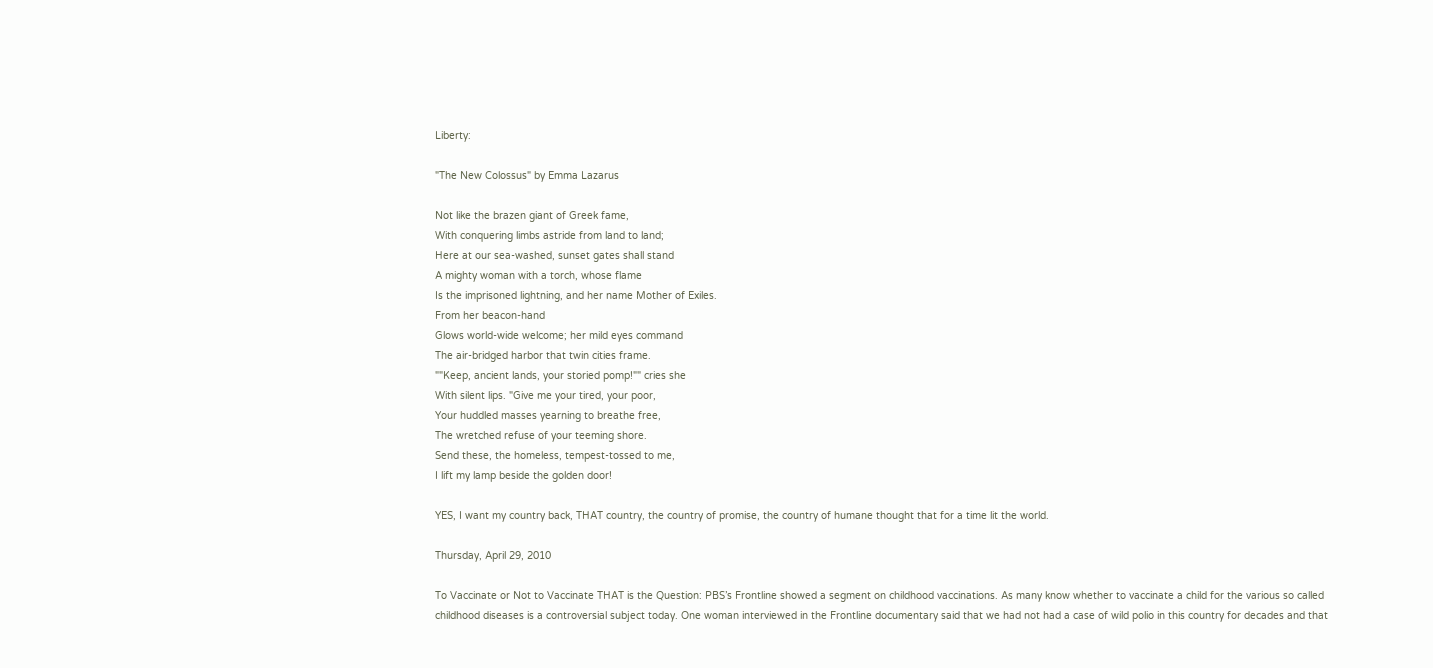Liberty:

"The New Colossus" by Emma Lazarus

Not like the brazen giant of Greek fame,
With conquering limbs astride from land to land;
Here at our sea-washed, sunset gates shall stand
A mighty woman with a torch, whose flame
Is the imprisoned lightning, and her name Mother of Exiles.
From her beacon-hand
Glows world-wide welcome; her mild eyes command
The air-bridged harbor that twin cities frame.
""Keep, ancient lands, your storied pomp!"" cries she
With silent lips. "Give me your tired, your poor,
Your huddled masses yearning to breathe free,
The wretched refuse of your teeming shore.
Send these, the homeless, tempest-tossed to me,
I lift my lamp beside the golden door!

YES, I want my country back, THAT country, the country of promise, the country of humane thought that for a time lit the world.

Thursday, April 29, 2010

To Vaccinate or Not to Vaccinate THAT is the Question: PBS’s Frontline showed a segment on childhood vaccinations. As many know whether to vaccinate a child for the various so called childhood diseases is a controversial subject today. One woman interviewed in the Frontline documentary said that we had not had a case of wild polio in this country for decades and that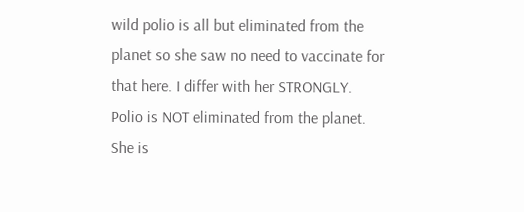wild polio is all but eliminated from the planet so she saw no need to vaccinate for that here. I differ with her STRONGLY. Polio is NOT eliminated from the planet. She is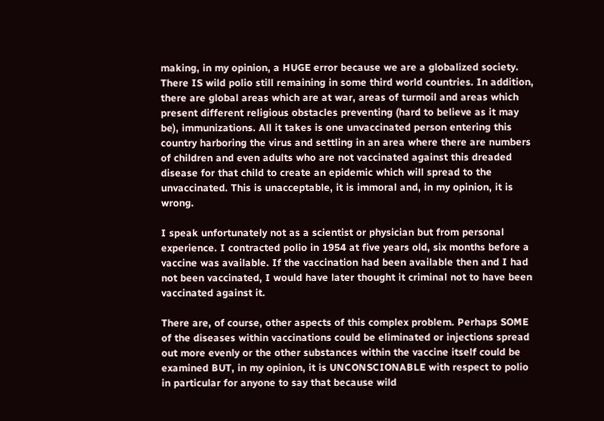making, in my opinion, a HUGE error because we are a globalized society. There IS wild polio still remaining in some third world countries. In addition, there are global areas which are at war, areas of turmoil and areas which present different religious obstacles preventing (hard to believe as it may be), immunizations. All it takes is one unvaccinated person entering this country harboring the virus and settling in an area where there are numbers of children and even adults who are not vaccinated against this dreaded disease for that child to create an epidemic which will spread to the unvaccinated. This is unacceptable, it is immoral and, in my opinion, it is wrong.

I speak unfortunately not as a scientist or physician but from personal experience. I contracted polio in 1954 at five years old, six months before a vaccine was available. If the vaccination had been available then and I had not been vaccinated, I would have later thought it criminal not to have been vaccinated against it.

There are, of course, other aspects of this complex problem. Perhaps SOME of the diseases within vaccinations could be eliminated or injections spread out more evenly or the other substances within the vaccine itself could be examined BUT, in my opinion, it is UNCONSCIONABLE with respect to polio in particular for anyone to say that because wild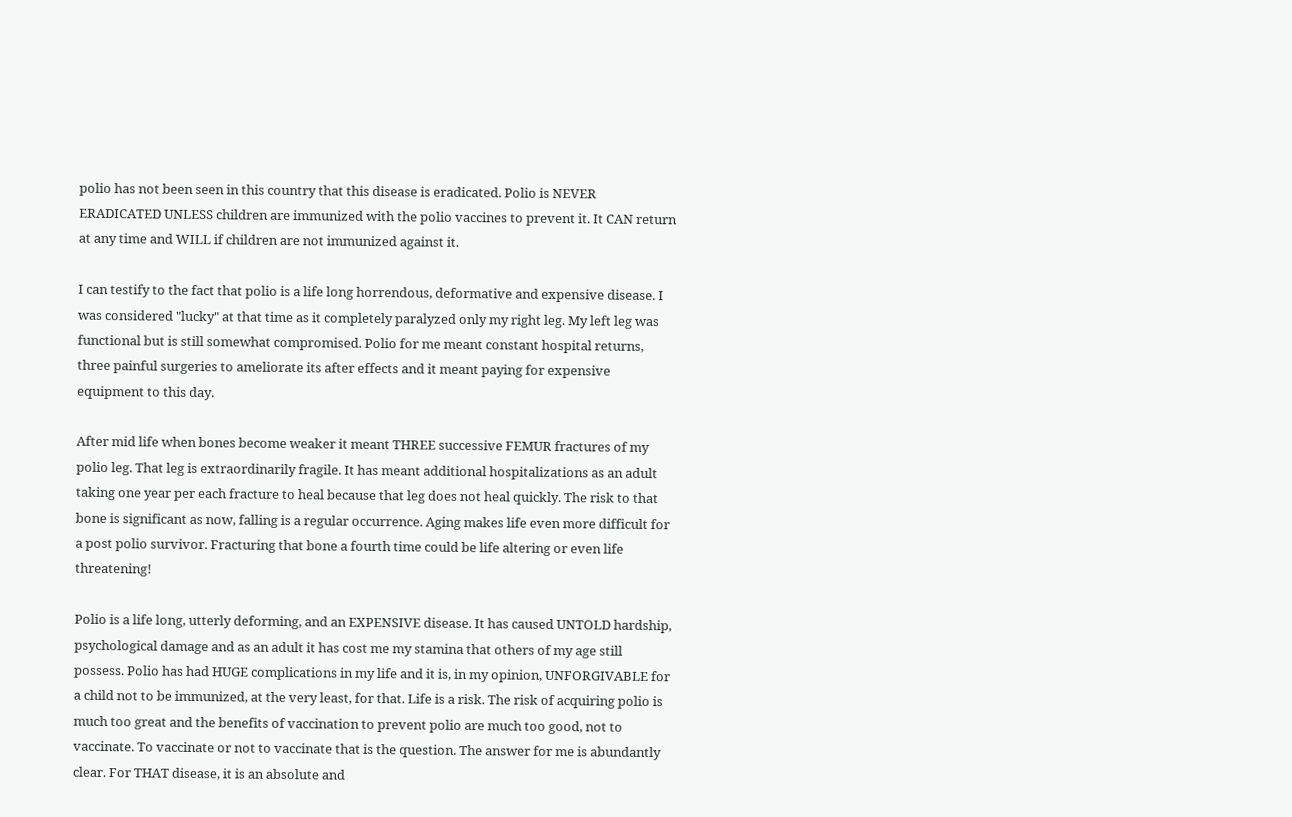polio has not been seen in this country that this disease is eradicated. Polio is NEVER ERADICATED UNLESS children are immunized with the polio vaccines to prevent it. It CAN return at any time and WILL if children are not immunized against it.

I can testify to the fact that polio is a life long horrendous, deformative and expensive disease. I was considered "lucky" at that time as it completely paralyzed only my right leg. My left leg was functional but is still somewhat compromised. Polio for me meant constant hospital returns, three painful surgeries to ameliorate its after effects and it meant paying for expensive equipment to this day.

After mid life when bones become weaker it meant THREE successive FEMUR fractures of my polio leg. That leg is extraordinarily fragile. It has meant additional hospitalizations as an adult taking one year per each fracture to heal because that leg does not heal quickly. The risk to that bone is significant as now, falling is a regular occurrence. Aging makes life even more difficult for a post polio survivor. Fracturing that bone a fourth time could be life altering or even life threatening!

Polio is a life long, utterly deforming, and an EXPENSIVE disease. It has caused UNTOLD hardship, psychological damage and as an adult it has cost me my stamina that others of my age still possess. Polio has had HUGE complications in my life and it is, in my opinion, UNFORGIVABLE for a child not to be immunized, at the very least, for that. Life is a risk. The risk of acquiring polio is much too great and the benefits of vaccination to prevent polio are much too good, not to vaccinate. To vaccinate or not to vaccinate that is the question. The answer for me is abundantly clear. For THAT disease, it is an absolute and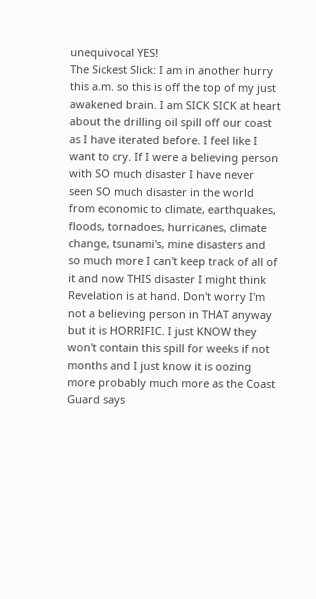unequivocal YES!
The Sickest Slick: I am in another hurry this a.m. so this is off the top of my just awakened brain. I am SICK SICK at heart about the drilling oil spill off our coast as I have iterated before. I feel like I want to cry. If I were a believing person with SO much disaster I have never seen SO much disaster in the world from economic to climate, earthquakes, floods, tornadoes, hurricanes, climate change, tsunami's, mine disasters and so much more I can't keep track of all of it and now THIS disaster I might think Revelation is at hand. Don't worry I'm not a believing person in THAT anyway but it is HORRIFIC. I just KNOW they won't contain this spill for weeks if not months and I just know it is oozing more probably much more as the Coast Guard says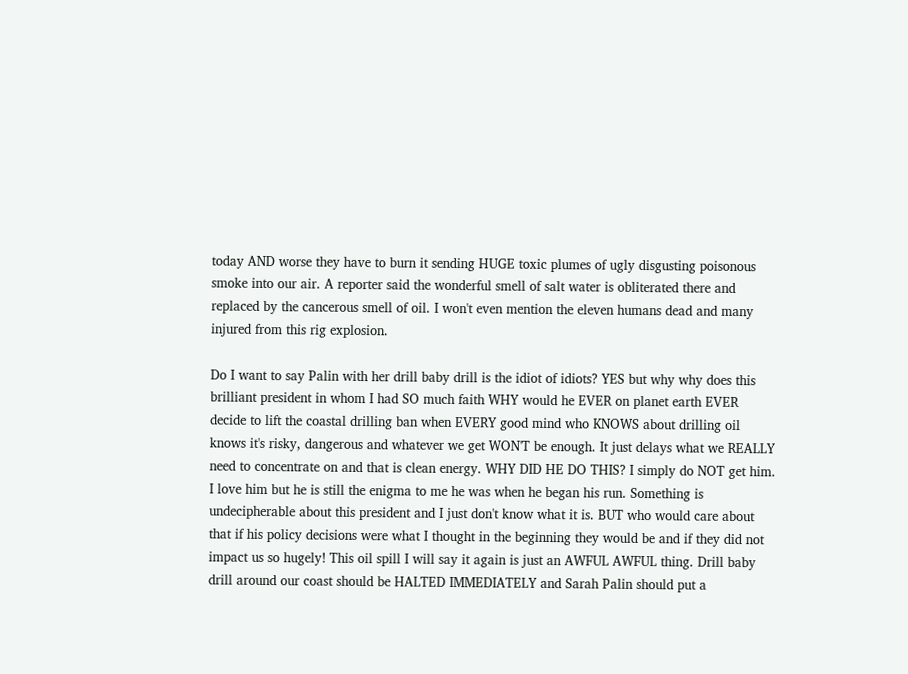today AND worse they have to burn it sending HUGE toxic plumes of ugly disgusting poisonous smoke into our air. A reporter said the wonderful smell of salt water is obliterated there and replaced by the cancerous smell of oil. I won't even mention the eleven humans dead and many injured from this rig explosion.

Do I want to say Palin with her drill baby drill is the idiot of idiots? YES but why why does this brilliant president in whom I had SO much faith WHY would he EVER on planet earth EVER decide to lift the coastal drilling ban when EVERY good mind who KNOWS about drilling oil knows it's risky, dangerous and whatever we get WON'T be enough. It just delays what we REALLY need to concentrate on and that is clean energy. WHY DID HE DO THIS? I simply do NOT get him. I love him but he is still the enigma to me he was when he began his run. Something is undecipherable about this president and I just don't know what it is. BUT who would care about that if his policy decisions were what I thought in the beginning they would be and if they did not impact us so hugely! This oil spill I will say it again is just an AWFUL AWFUL thing. Drill baby drill around our coast should be HALTED IMMEDIATELY and Sarah Palin should put a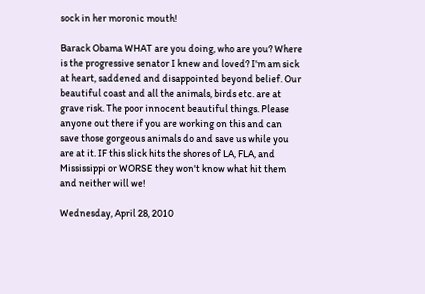sock in her moronic mouth!

Barack Obama WHAT are you doing, who are you? Where is the progressive senator I knew and loved? I'm am sick at heart, saddened and disappointed beyond belief. Our beautiful coast and all the animals, birds etc. are at grave risk. The poor innocent beautiful things. Please anyone out there if you are working on this and can save those gorgeous animals do and save us while you are at it. IF this slick hits the shores of LA, FLA, and Mississippi or WORSE they won't know what hit them and neither will we!

Wednesday, April 28, 2010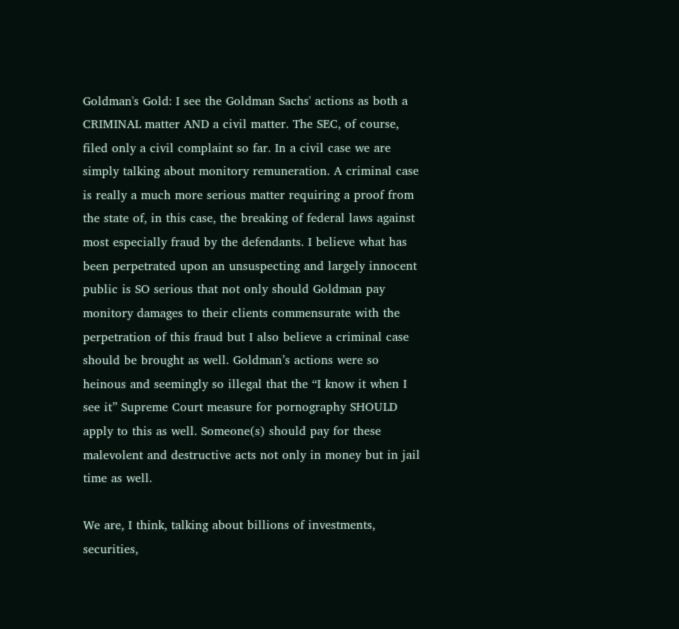Goldman's Gold: I see the Goldman Sachs' actions as both a CRIMINAL matter AND a civil matter. The SEC, of course, filed only a civil complaint so far. In a civil case we are simply talking about monitory remuneration. A criminal case is really a much more serious matter requiring a proof from the state of, in this case, the breaking of federal laws against most especially fraud by the defendants. I believe what has been perpetrated upon an unsuspecting and largely innocent public is SO serious that not only should Goldman pay monitory damages to their clients commensurate with the perpetration of this fraud but I also believe a criminal case should be brought as well. Goldman’s actions were so heinous and seemingly so illegal that the “I know it when I see it” Supreme Court measure for pornography SHOULD apply to this as well. Someone(s) should pay for these malevolent and destructive acts not only in money but in jail time as well.

We are, I think, talking about billions of investments, securities,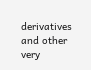derivatives and other very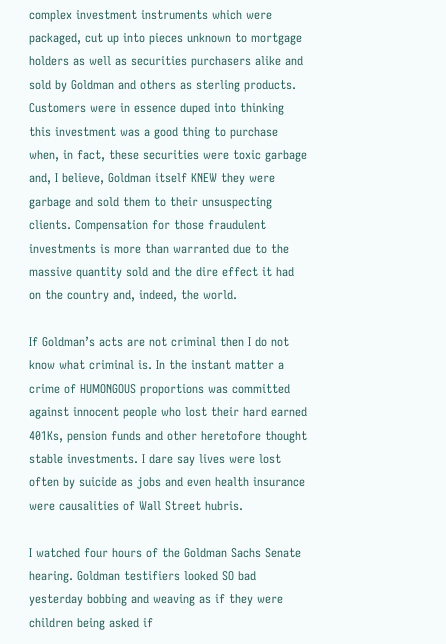complex investment instruments which were packaged, cut up into pieces unknown to mortgage holders as well as securities purchasers alike and sold by Goldman and others as sterling products. Customers were in essence duped into thinking this investment was a good thing to purchase when, in fact, these securities were toxic garbage and, I believe, Goldman itself KNEW they were garbage and sold them to their unsuspecting clients. Compensation for those fraudulent investments is more than warranted due to the massive quantity sold and the dire effect it had on the country and, indeed, the world.

If Goldman’s acts are not criminal then I do not know what criminal is. In the instant matter a crime of HUMONGOUS proportions was committed against innocent people who lost their hard earned 401Ks, pension funds and other heretofore thought stable investments. I dare say lives were lost often by suicide as jobs and even health insurance were causalities of Wall Street hubris.

I watched four hours of the Goldman Sachs Senate hearing. Goldman testifiers looked SO bad yesterday bobbing and weaving as if they were children being asked if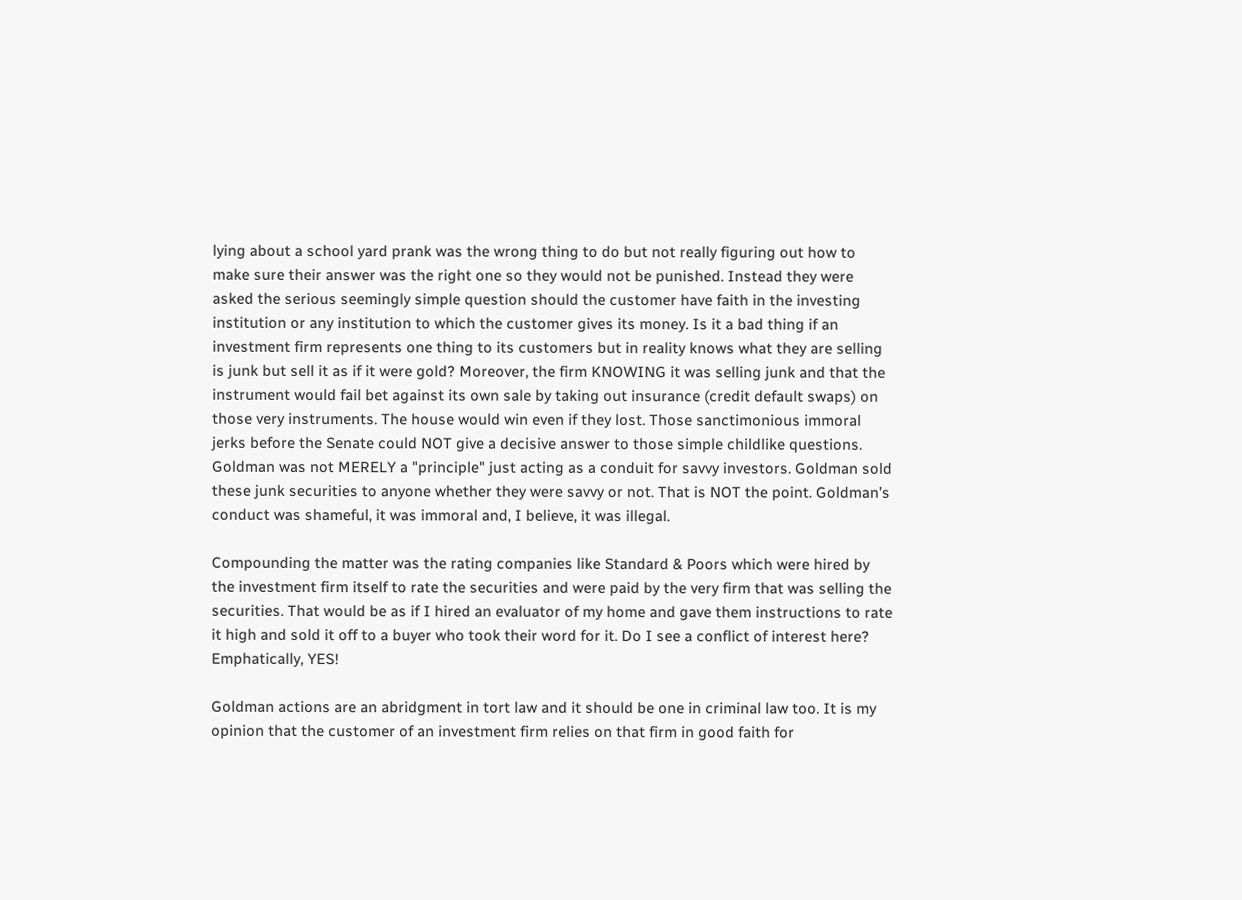lying about a school yard prank was the wrong thing to do but not really figuring out how to make sure their answer was the right one so they would not be punished. Instead they were asked the serious seemingly simple question should the customer have faith in the investing institution or any institution to which the customer gives its money. Is it a bad thing if an investment firm represents one thing to its customers but in reality knows what they are selling is junk but sell it as if it were gold? Moreover, the firm KNOWING it was selling junk and that the instrument would fail bet against its own sale by taking out insurance (credit default swaps) on those very instruments. The house would win even if they lost. Those sanctimonious immoral jerks before the Senate could NOT give a decisive answer to those simple childlike questions. Goldman was not MERELY a "principle" just acting as a conduit for savvy investors. Goldman sold these junk securities to anyone whether they were savvy or not. That is NOT the point. Goldman’s conduct was shameful, it was immoral and, I believe, it was illegal.

Compounding the matter was the rating companies like Standard & Poors which were hired by the investment firm itself to rate the securities and were paid by the very firm that was selling the securities. That would be as if I hired an evaluator of my home and gave them instructions to rate it high and sold it off to a buyer who took their word for it. Do I see a conflict of interest here? Emphatically, YES!

Goldman actions are an abridgment in tort law and it should be one in criminal law too. It is my opinion that the customer of an investment firm relies on that firm in good faith for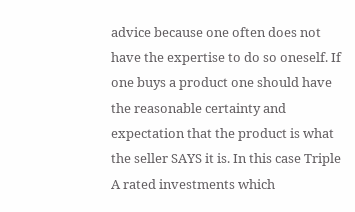advice because one often does not have the expertise to do so oneself. If one buys a product one should have the reasonable certainty and expectation that the product is what the seller SAYS it is. In this case Triple A rated investments which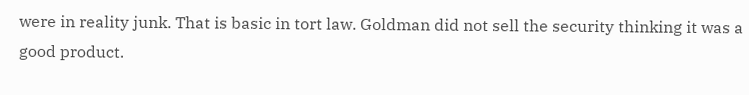were in reality junk. That is basic in tort law. Goldman did not sell the security thinking it was a good product.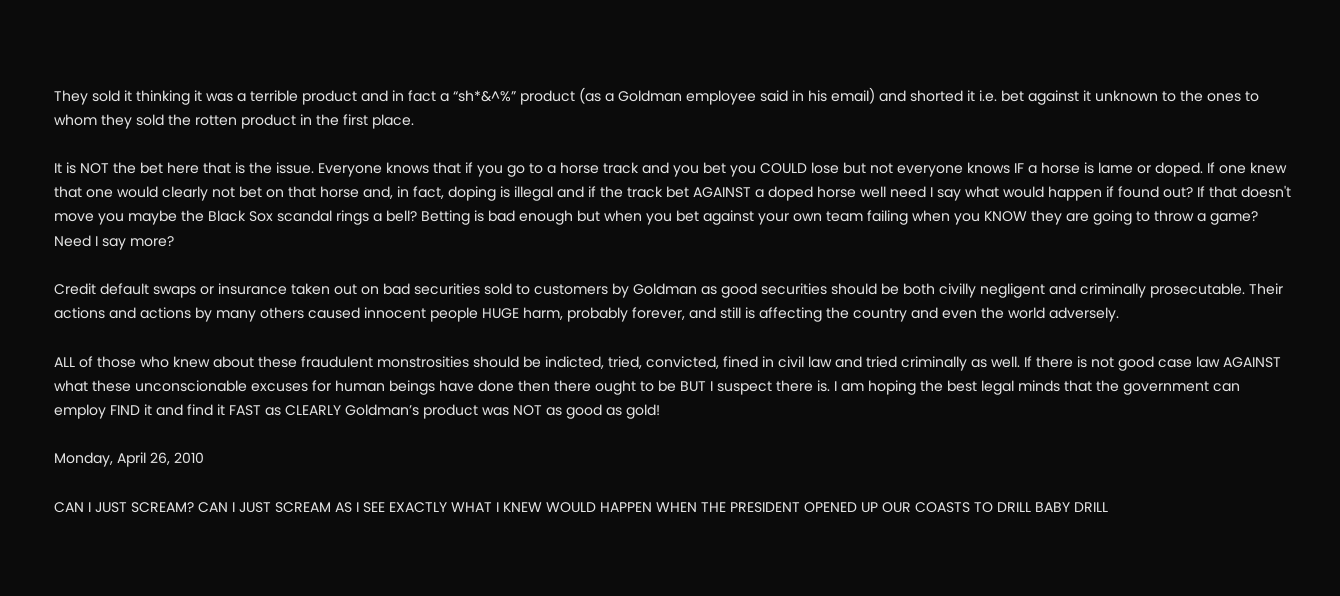They sold it thinking it was a terrible product and in fact a “sh*&^%” product (as a Goldman employee said in his email) and shorted it i.e. bet against it unknown to the ones to whom they sold the rotten product in the first place.

It is NOT the bet here that is the issue. Everyone knows that if you go to a horse track and you bet you COULD lose but not everyone knows IF a horse is lame or doped. If one knew that one would clearly not bet on that horse and, in fact, doping is illegal and if the track bet AGAINST a doped horse well need I say what would happen if found out? If that doesn't move you maybe the Black Sox scandal rings a bell? Betting is bad enough but when you bet against your own team failing when you KNOW they are going to throw a game? Need I say more?

Credit default swaps or insurance taken out on bad securities sold to customers by Goldman as good securities should be both civilly negligent and criminally prosecutable. Their actions and actions by many others caused innocent people HUGE harm, probably forever, and still is affecting the country and even the world adversely.

ALL of those who knew about these fraudulent monstrosities should be indicted, tried, convicted, fined in civil law and tried criminally as well. If there is not good case law AGAINST what these unconscionable excuses for human beings have done then there ought to be BUT I suspect there is. I am hoping the best legal minds that the government can employ FIND it and find it FAST as CLEARLY Goldman’s product was NOT as good as gold!

Monday, April 26, 2010

CAN I JUST SCREAM? CAN I JUST SCREAM AS I SEE EXACTLY WHAT I KNEW WOULD HAPPEN WHEN THE PRESIDENT OPENED UP OUR COASTS TO DRILL BABY DRILL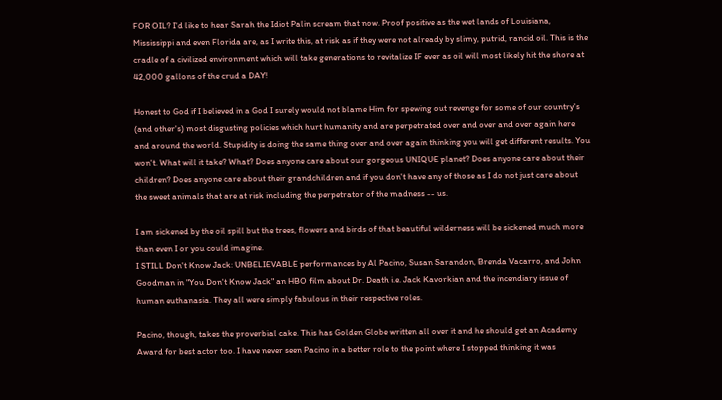FOR OIL? I'd like to hear Sarah the Idiot Palin scream that now. Proof positive as the wet lands of Louisiana, Mississippi and even Florida are, as I write this, at risk as if they were not already by slimy, putrid, rancid oil. This is the cradle of a civilized environment which will take generations to revitalize IF ever as oil will most likely hit the shore at 42,000 gallons of the crud a DAY!

Honest to God if I believed in a God I surely would not blame Him for spewing out revenge for some of our country's (and other's) most disgusting policies which hurt humanity and are perpetrated over and over and over again here and around the world. Stupidity is doing the same thing over and over again thinking you will get different results. You won't. What will it take? What? Does anyone care about our gorgeous UNIQUE planet? Does anyone care about their children? Does anyone care about their grandchildren and if you don't have any of those as I do not just care about the sweet animals that are at risk including the perpetrator of the madness -- us.

I am sickened by the oil spill but the trees, flowers and birds of that beautiful wilderness will be sickened much more than even I or you could imagine.
I STILL Don't Know Jack: UNBELIEVABLE performances by Al Pacino, Susan Sarandon, Brenda Vacarro, and John Goodman in "You Don't Know Jack" an HBO film about Dr. Death i.e. Jack Kavorkian and the incendiary issue of human euthanasia. They all were simply fabulous in their respective roles.

Pacino, though, takes the proverbial cake. This has Golden Globe written all over it and he should get an Academy Award for best actor too. I have never seen Pacino in a better role to the point where I stopped thinking it was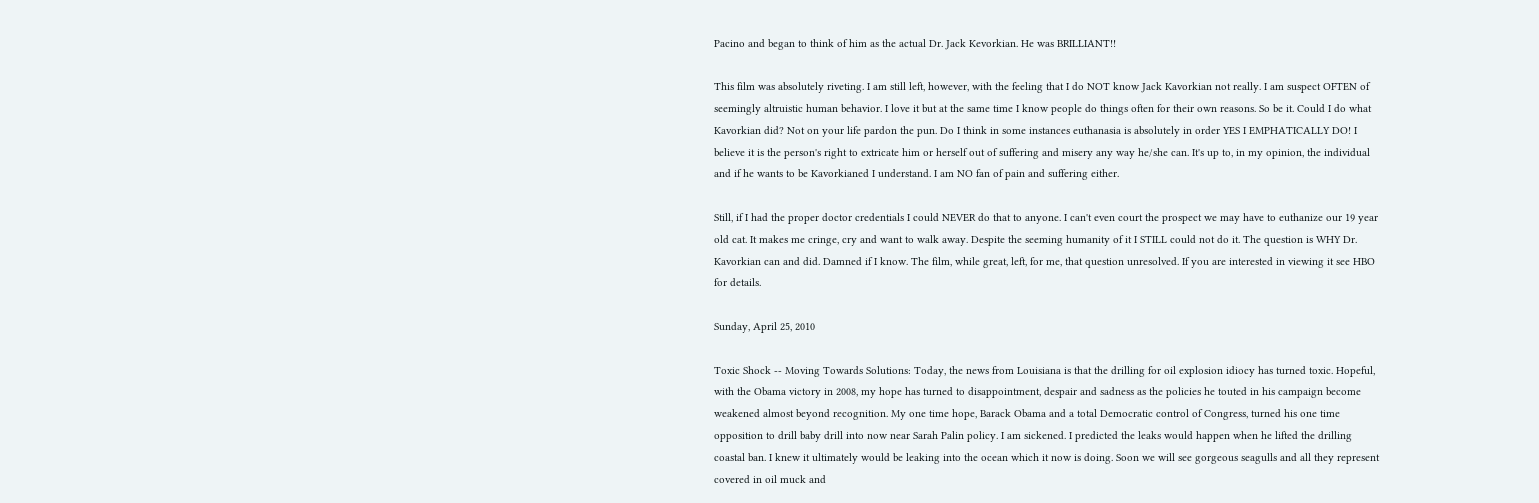Pacino and began to think of him as the actual Dr. Jack Kevorkian. He was BRILLIANT!!

This film was absolutely riveting. I am still left, however, with the feeling that I do NOT know Jack Kavorkian not really. I am suspect OFTEN of seemingly altruistic human behavior. I love it but at the same time I know people do things often for their own reasons. So be it. Could I do what Kavorkian did? Not on your life pardon the pun. Do I think in some instances euthanasia is absolutely in order YES I EMPHATICALLY DO! I believe it is the person's right to extricate him or herself out of suffering and misery any way he/she can. It's up to, in my opinion, the individual and if he wants to be Kavorkianed I understand. I am NO fan of pain and suffering either.

Still, if I had the proper doctor credentials I could NEVER do that to anyone. I can't even court the prospect we may have to euthanize our 19 year old cat. It makes me cringe, cry and want to walk away. Despite the seeming humanity of it I STILL could not do it. The question is WHY Dr. Kavorkian can and did. Damned if I know. The film, while great, left, for me, that question unresolved. If you are interested in viewing it see HBO for details.

Sunday, April 25, 2010

Toxic Shock -- Moving Towards Solutions: Today, the news from Louisiana is that the drilling for oil explosion idiocy has turned toxic. Hopeful, with the Obama victory in 2008, my hope has turned to disappointment, despair and sadness as the policies he touted in his campaign become weakened almost beyond recognition. My one time hope, Barack Obama and a total Democratic control of Congress, turned his one time opposition to drill baby drill into now near Sarah Palin policy. I am sickened. I predicted the leaks would happen when he lifted the drilling coastal ban. I knew it ultimately would be leaking into the ocean which it now is doing. Soon we will see gorgeous seagulls and all they represent covered in oil muck and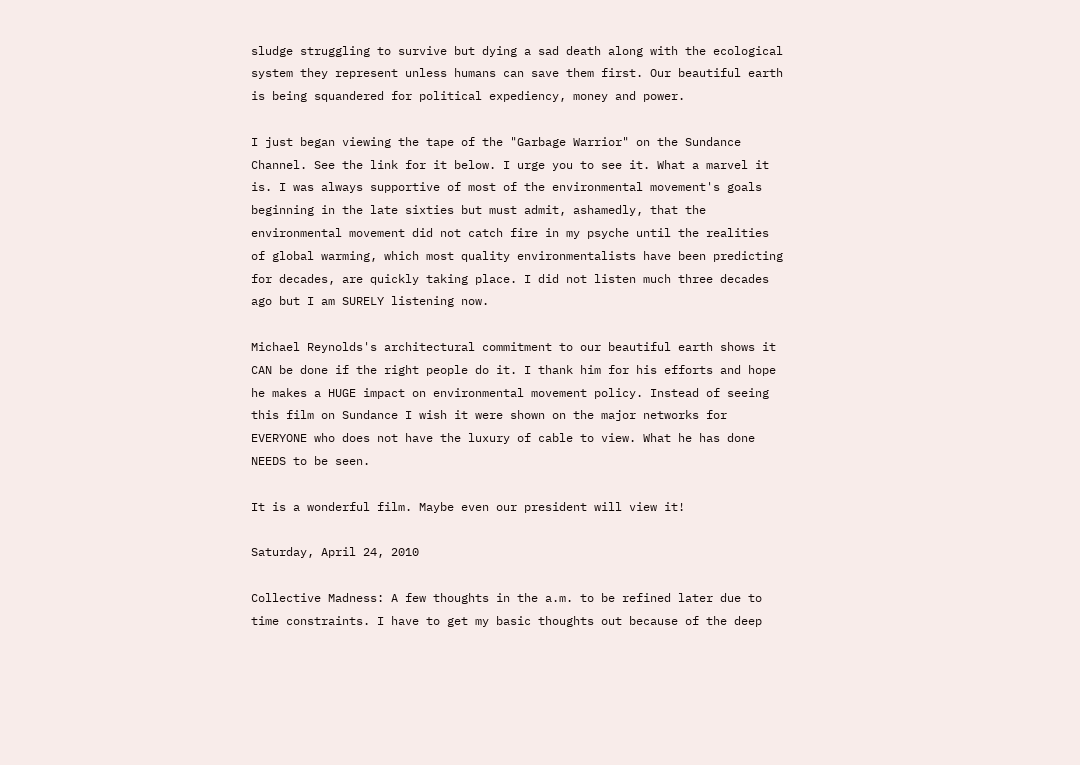sludge struggling to survive but dying a sad death along with the ecological system they represent unless humans can save them first. Our beautiful earth is being squandered for political expediency, money and power.

I just began viewing the tape of the "Garbage Warrior" on the Sundance Channel. See the link for it below. I urge you to see it. What a marvel it is. I was always supportive of most of the environmental movement's goals beginning in the late sixties but must admit, ashamedly, that the environmental movement did not catch fire in my psyche until the realities of global warming, which most quality environmentalists have been predicting for decades, are quickly taking place. I did not listen much three decades ago but I am SURELY listening now.

Michael Reynolds's architectural commitment to our beautiful earth shows it CAN be done if the right people do it. I thank him for his efforts and hope he makes a HUGE impact on environmental movement policy. Instead of seeing this film on Sundance I wish it were shown on the major networks for EVERYONE who does not have the luxury of cable to view. What he has done NEEDS to be seen.

It is a wonderful film. Maybe even our president will view it!

Saturday, April 24, 2010

Collective Madness: A few thoughts in the a.m. to be refined later due to time constraints. I have to get my basic thoughts out because of the deep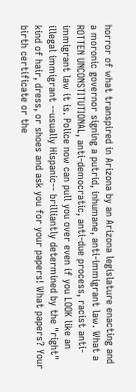horror of what transpired in Arizona by an Arizona legislature enacting and a moronic governor signing a putrid, inhumane, anti-immigrant law. What a ROTTEN UNCONSTITUTIONAL, anti-democratic, anti-due process, racist anti-immigrant law it is. Police now can pull you over even if you LOOK like an illegal immigrant --usually Hispanic-- brilliantly determined by the "right" kind of hair, dress, or shoes and ask you for your papers! What papers? Your birth certificate or the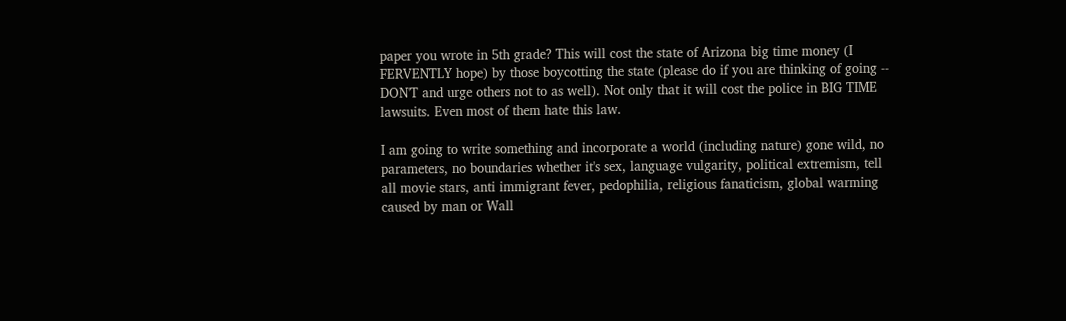paper you wrote in 5th grade? This will cost the state of Arizona big time money (I FERVENTLY hope) by those boycotting the state (please do if you are thinking of going -- DON'T and urge others not to as well). Not only that it will cost the police in BIG TIME lawsuits. Even most of them hate this law.

I am going to write something and incorporate a world (including nature) gone wild, no parameters, no boundaries whether it's sex, language vulgarity, political extremism, tell all movie stars, anti immigrant fever, pedophilia, religious fanaticism, global warming caused by man or Wall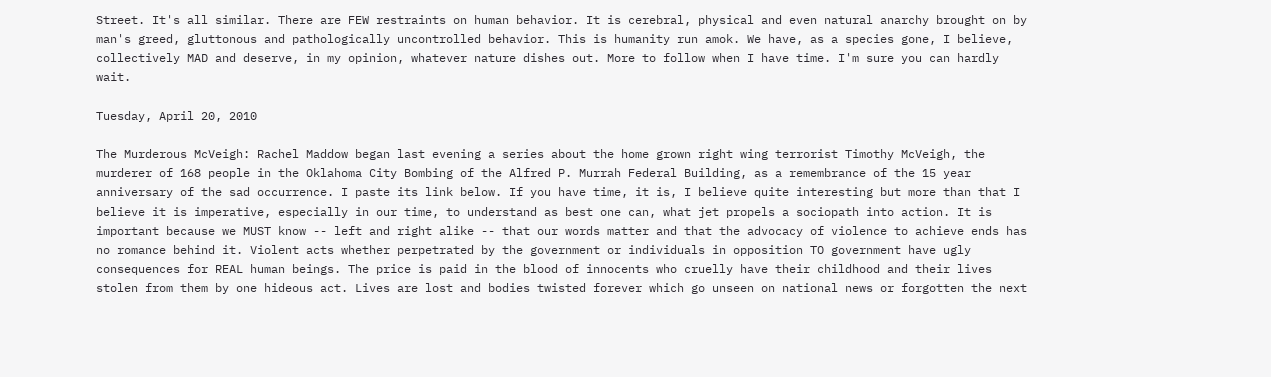Street. It's all similar. There are FEW restraints on human behavior. It is cerebral, physical and even natural anarchy brought on by man's greed, gluttonous and pathologically uncontrolled behavior. This is humanity run amok. We have, as a species gone, I believe, collectively MAD and deserve, in my opinion, whatever nature dishes out. More to follow when I have time. I'm sure you can hardly wait.

Tuesday, April 20, 2010

The Murderous McVeigh: Rachel Maddow began last evening a series about the home grown right wing terrorist Timothy McVeigh, the murderer of 168 people in the Oklahoma City Bombing of the Alfred P. Murrah Federal Building, as a remembrance of the 15 year anniversary of the sad occurrence. I paste its link below. If you have time, it is, I believe quite interesting but more than that I believe it is imperative, especially in our time, to understand as best one can, what jet propels a sociopath into action. It is important because we MUST know -- left and right alike -- that our words matter and that the advocacy of violence to achieve ends has no romance behind it. Violent acts whether perpetrated by the government or individuals in opposition TO government have ugly consequences for REAL human beings. The price is paid in the blood of innocents who cruelly have their childhood and their lives stolen from them by one hideous act. Lives are lost and bodies twisted forever which go unseen on national news or forgotten the next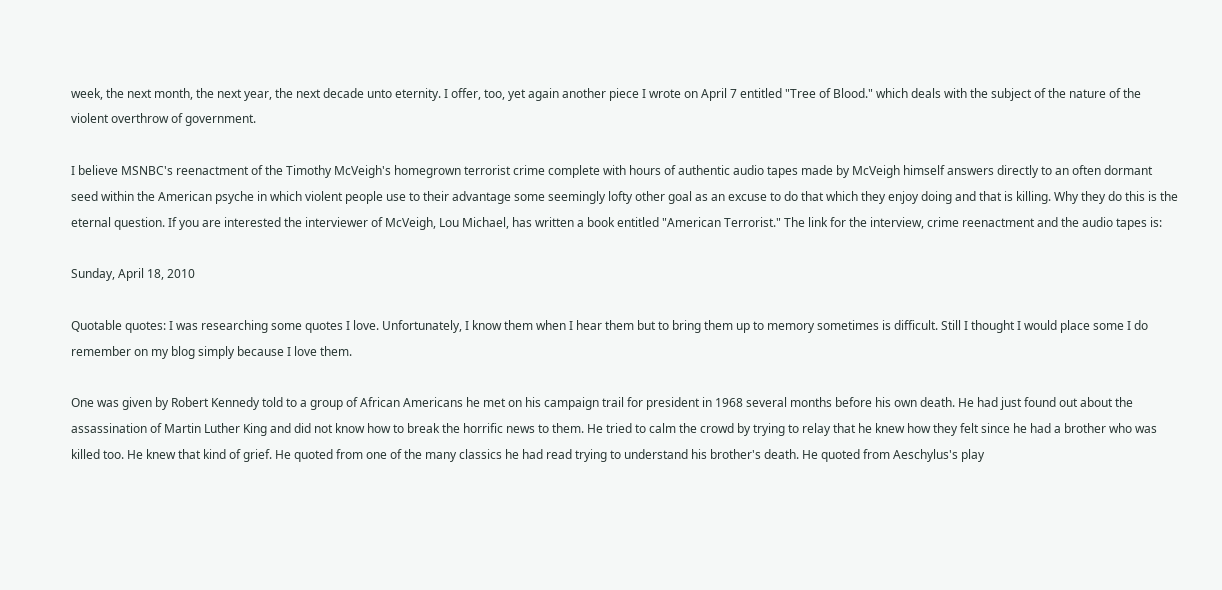week, the next month, the next year, the next decade unto eternity. I offer, too, yet again another piece I wrote on April 7 entitled "Tree of Blood." which deals with the subject of the nature of the violent overthrow of government.

I believe MSNBC's reenactment of the Timothy McVeigh's homegrown terrorist crime complete with hours of authentic audio tapes made by McVeigh himself answers directly to an often dormant seed within the American psyche in which violent people use to their advantage some seemingly lofty other goal as an excuse to do that which they enjoy doing and that is killing. Why they do this is the eternal question. If you are interested the interviewer of McVeigh, Lou Michael, has written a book entitled "American Terrorist." The link for the interview, crime reenactment and the audio tapes is:

Sunday, April 18, 2010

Quotable quotes: I was researching some quotes I love. Unfortunately, I know them when I hear them but to bring them up to memory sometimes is difficult. Still I thought I would place some I do remember on my blog simply because I love them.

One was given by Robert Kennedy told to a group of African Americans he met on his campaign trail for president in 1968 several months before his own death. He had just found out about the assassination of Martin Luther King and did not know how to break the horrific news to them. He tried to calm the crowd by trying to relay that he knew how they felt since he had a brother who was killed too. He knew that kind of grief. He quoted from one of the many classics he had read trying to understand his brother's death. He quoted from Aeschylus's play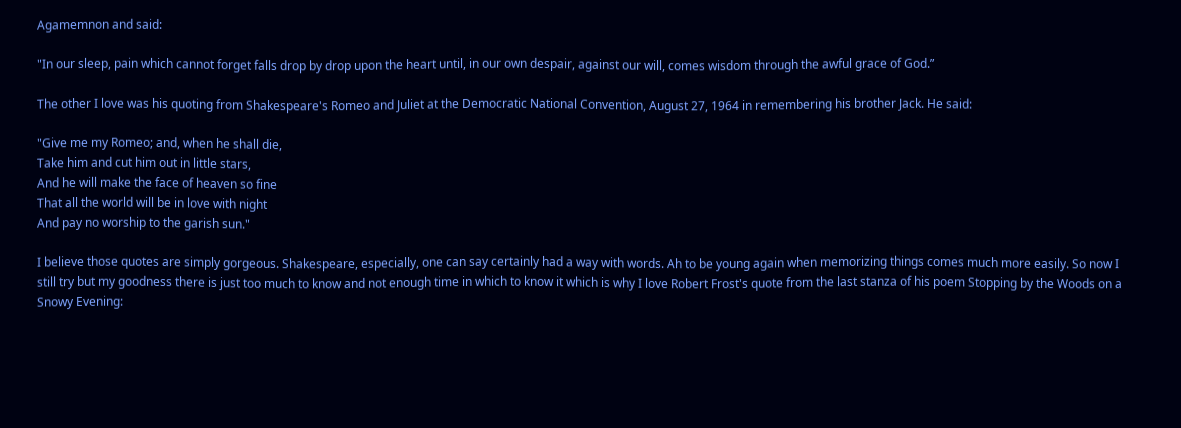Agamemnon and said:

"In our sleep, pain which cannot forget falls drop by drop upon the heart until, in our own despair, against our will, comes wisdom through the awful grace of God.”

The other I love was his quoting from Shakespeare's Romeo and Juliet at the Democratic National Convention, August 27, 1964 in remembering his brother Jack. He said:

"Give me my Romeo; and, when he shall die,
Take him and cut him out in little stars,
And he will make the face of heaven so fine
That all the world will be in love with night
And pay no worship to the garish sun."

I believe those quotes are simply gorgeous. Shakespeare, especially, one can say certainly had a way with words. Ah to be young again when memorizing things comes much more easily. So now I still try but my goodness there is just too much to know and not enough time in which to know it which is why I love Robert Frost's quote from the last stanza of his poem Stopping by the Woods on a Snowy Evening: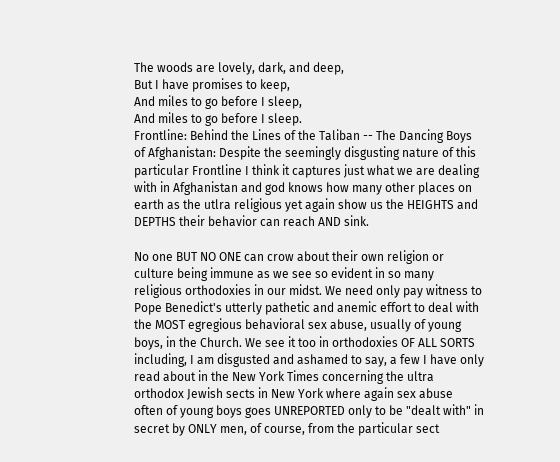The woods are lovely, dark, and deep,
But I have promises to keep,
And miles to go before I sleep,
And miles to go before I sleep.
Frontline: Behind the Lines of the Taliban -- The Dancing Boys of Afghanistan: Despite the seemingly disgusting nature of this particular Frontline I think it captures just what we are dealing with in Afghanistan and god knows how many other places on earth as the utlra religious yet again show us the HEIGHTS and DEPTHS their behavior can reach AND sink.

No one BUT NO ONE can crow about their own religion or culture being immune as we see so evident in so many religious orthodoxies in our midst. We need only pay witness to Pope Benedict's utterly pathetic and anemic effort to deal with the MOST egregious behavioral sex abuse, usually of young boys, in the Church. We see it too in orthodoxies OF ALL SORTS including, I am disgusted and ashamed to say, a few I have only read about in the New York Times concerning the ultra orthodox Jewish sects in New York where again sex abuse often of young boys goes UNREPORTED only to be "dealt with" in secret by ONLY men, of course, from the particular sect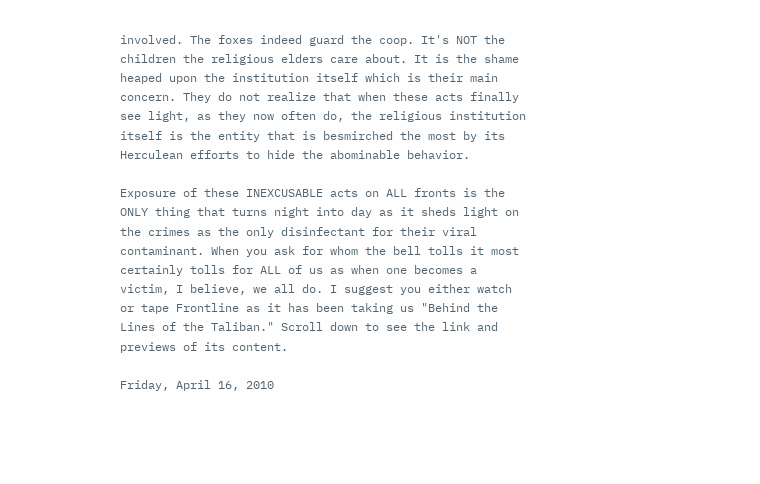involved. The foxes indeed guard the coop. It's NOT the children the religious elders care about. It is the shame heaped upon the institution itself which is their main concern. They do not realize that when these acts finally see light, as they now often do, the religious institution itself is the entity that is besmirched the most by its Herculean efforts to hide the abominable behavior.

Exposure of these INEXCUSABLE acts on ALL fronts is the ONLY thing that turns night into day as it sheds light on the crimes as the only disinfectant for their viral contaminant. When you ask for whom the bell tolls it most certainly tolls for ALL of us as when one becomes a victim, I believe, we all do. I suggest you either watch or tape Frontline as it has been taking us "Behind the Lines of the Taliban." Scroll down to see the link and previews of its content.

Friday, April 16, 2010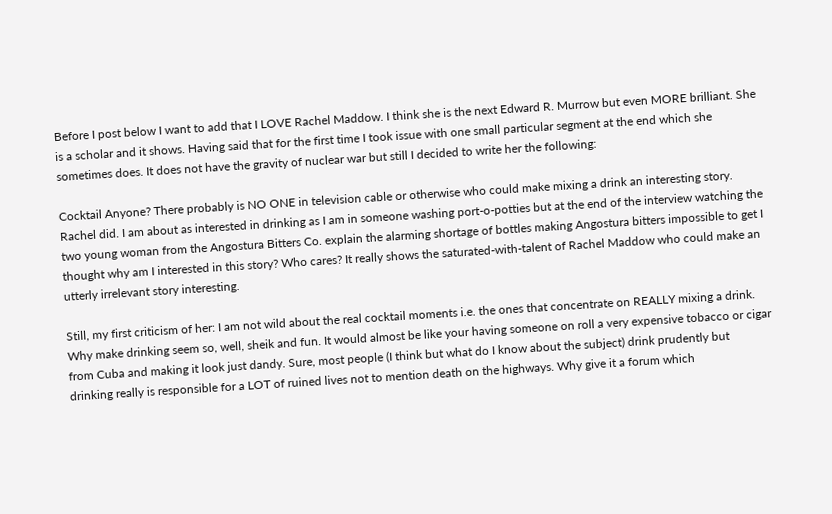Before I post below I want to add that I LOVE Rachel Maddow. I think she is the next Edward R. Murrow but even MORE brilliant. She is a scholar and it shows. Having said that for the first time I took issue with one small particular segment at the end which she sometimes does. It does not have the gravity of nuclear war but still I decided to write her the following:

Cocktail Anyone? There probably is NO ONE in television cable or otherwise who could make mixing a drink an interesting story. Rachel did. I am about as interested in drinking as I am in someone washing port-o-potties but at the end of the interview watching the two young woman from the Angostura Bitters Co. explain the alarming shortage of bottles making Angostura bitters impossible to get I thought why am I interested in this story? Who cares? It really shows the saturated-with-talent of Rachel Maddow who could make an utterly irrelevant story interesting.

Still, my first criticism of her: I am not wild about the real cocktail moments i.e. the ones that concentrate on REALLY mixing a drink. Why make drinking seem so, well, sheik and fun. It would almost be like your having someone on roll a very expensive tobacco or cigar from Cuba and making it look just dandy. Sure, most people (I think but what do I know about the subject) drink prudently but drinking really is responsible for a LOT of ruined lives not to mention death on the highways. Why give it a forum which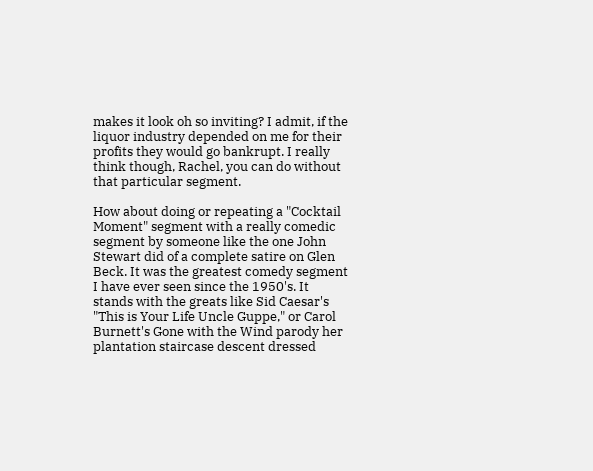makes it look oh so inviting? I admit, if the liquor industry depended on me for their profits they would go bankrupt. I really think though, Rachel, you can do without that particular segment.

How about doing or repeating a "Cocktail Moment" segment with a really comedic segment by someone like the one John Stewart did of a complete satire on Glen Beck. It was the greatest comedy segment I have ever seen since the 1950's. It stands with the greats like Sid Caesar's "This is Your Life Uncle Guppe," or Carol Burnett's Gone with the Wind parody her plantation staircase descent dressed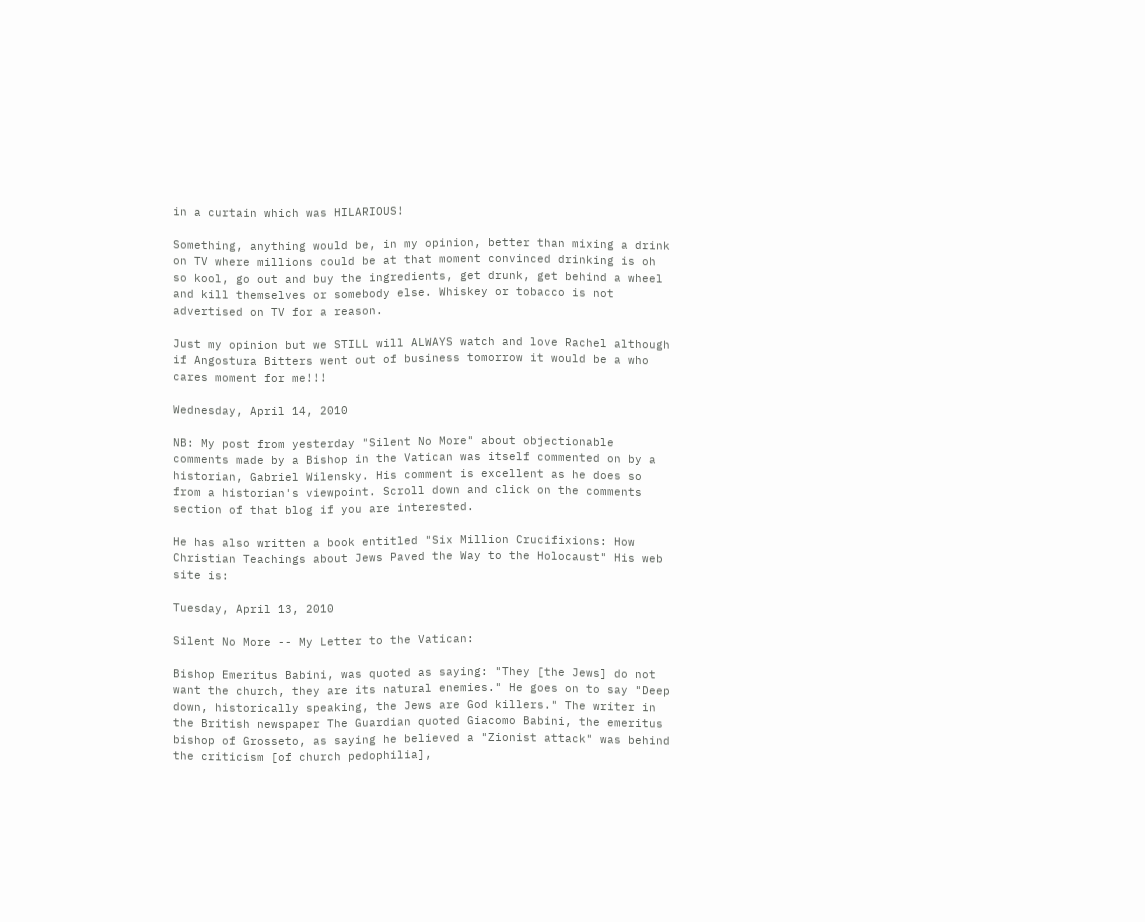in a curtain which was HILARIOUS!

Something, anything would be, in my opinion, better than mixing a drink on TV where millions could be at that moment convinced drinking is oh so kool, go out and buy the ingredients, get drunk, get behind a wheel and kill themselves or somebody else. Whiskey or tobacco is not advertised on TV for a reason.

Just my opinion but we STILL will ALWAYS watch and love Rachel although if Angostura Bitters went out of business tomorrow it would be a who cares moment for me!!!

Wednesday, April 14, 2010

NB: My post from yesterday "Silent No More" about objectionable comments made by a Bishop in the Vatican was itself commented on by a historian, Gabriel Wilensky. His comment is excellent as he does so from a historian's viewpoint. Scroll down and click on the comments section of that blog if you are interested.

He has also written a book entitled "Six Million Crucifixions: How Christian Teachings about Jews Paved the Way to the Holocaust" His web site is:

Tuesday, April 13, 2010

Silent No More -- My Letter to the Vatican:

Bishop Emeritus Babini, was quoted as saying: "They [the Jews] do not want the church, they are its natural enemies." He goes on to say "Deep down, historically speaking, the Jews are God killers." The writer in the British newspaper The Guardian quoted Giacomo Babini, the emeritus bishop of Grosseto, as saying he believed a "Zionist attack" was behind the criticism [of church pedophilia],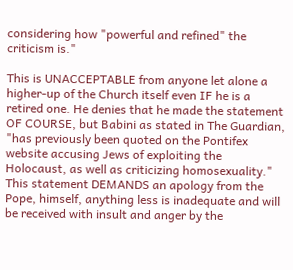considering how "powerful and refined" the criticism is."

This is UNACCEPTABLE from anyone let alone a higher-up of the Church itself even IF he is a retired one. He denies that he made the statement OF COURSE, but Babini as stated in The Guardian, "has previously been quoted on the Pontifex website accusing Jews of exploiting the Holocaust, as well as criticizing homosexuality." This statement DEMANDS an apology from the Pope, himself, anything less is inadequate and will be received with insult and anger by the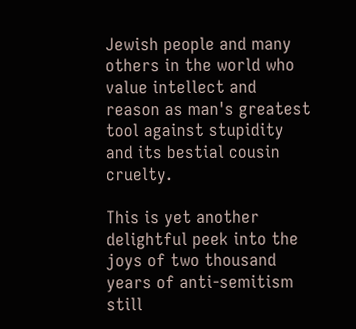Jewish people and many others in the world who value intellect and reason as man's greatest tool against stupidity and its bestial cousin cruelty.

This is yet another delightful peek into the joys of two thousand years of anti-semitism still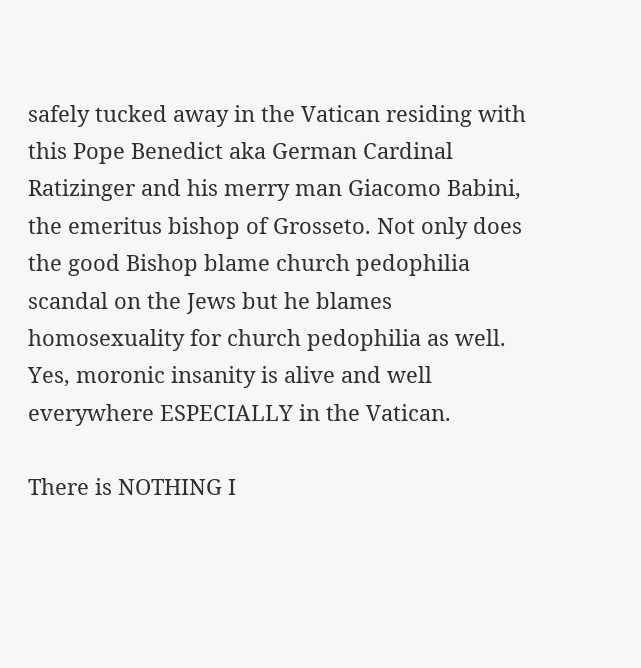safely tucked away in the Vatican residing with this Pope Benedict aka German Cardinal Ratizinger and his merry man Giacomo Babini, the emeritus bishop of Grosseto. Not only does the good Bishop blame church pedophilia scandal on the Jews but he blames homosexuality for church pedophilia as well. Yes, moronic insanity is alive and well everywhere ESPECIALLY in the Vatican.

There is NOTHING I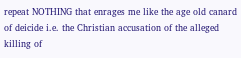repeat NOTHING that enrages me like the age old canard of deicide i.e. the Christian accusation of the alleged killing of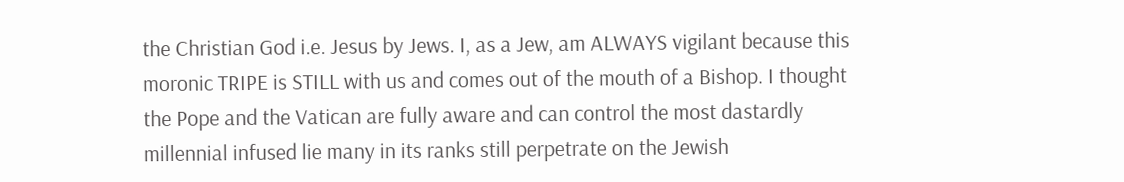the Christian God i.e. Jesus by Jews. I, as a Jew, am ALWAYS vigilant because this moronic TRIPE is STILL with us and comes out of the mouth of a Bishop. I thought the Pope and the Vatican are fully aware and can control the most dastardly millennial infused lie many in its ranks still perpetrate on the Jewish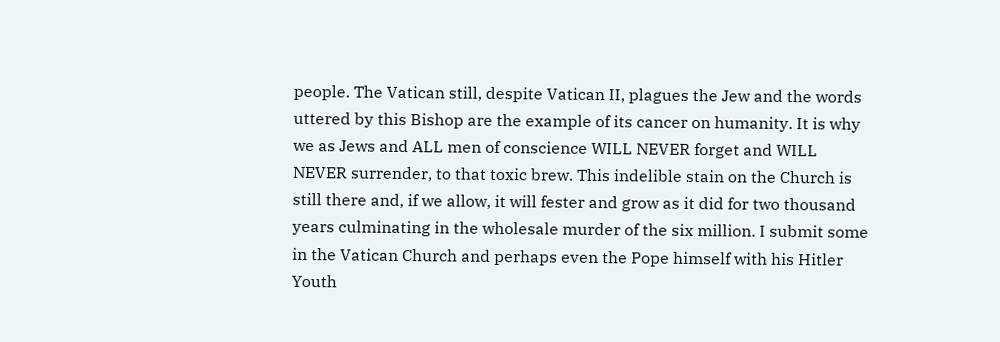people. The Vatican still, despite Vatican II, plagues the Jew and the words uttered by this Bishop are the example of its cancer on humanity. It is why we as Jews and ALL men of conscience WILL NEVER forget and WILL NEVER surrender, to that toxic brew. This indelible stain on the Church is still there and, if we allow, it will fester and grow as it did for two thousand years culminating in the wholesale murder of the six million. I submit some in the Vatican Church and perhaps even the Pope himself with his Hitler Youth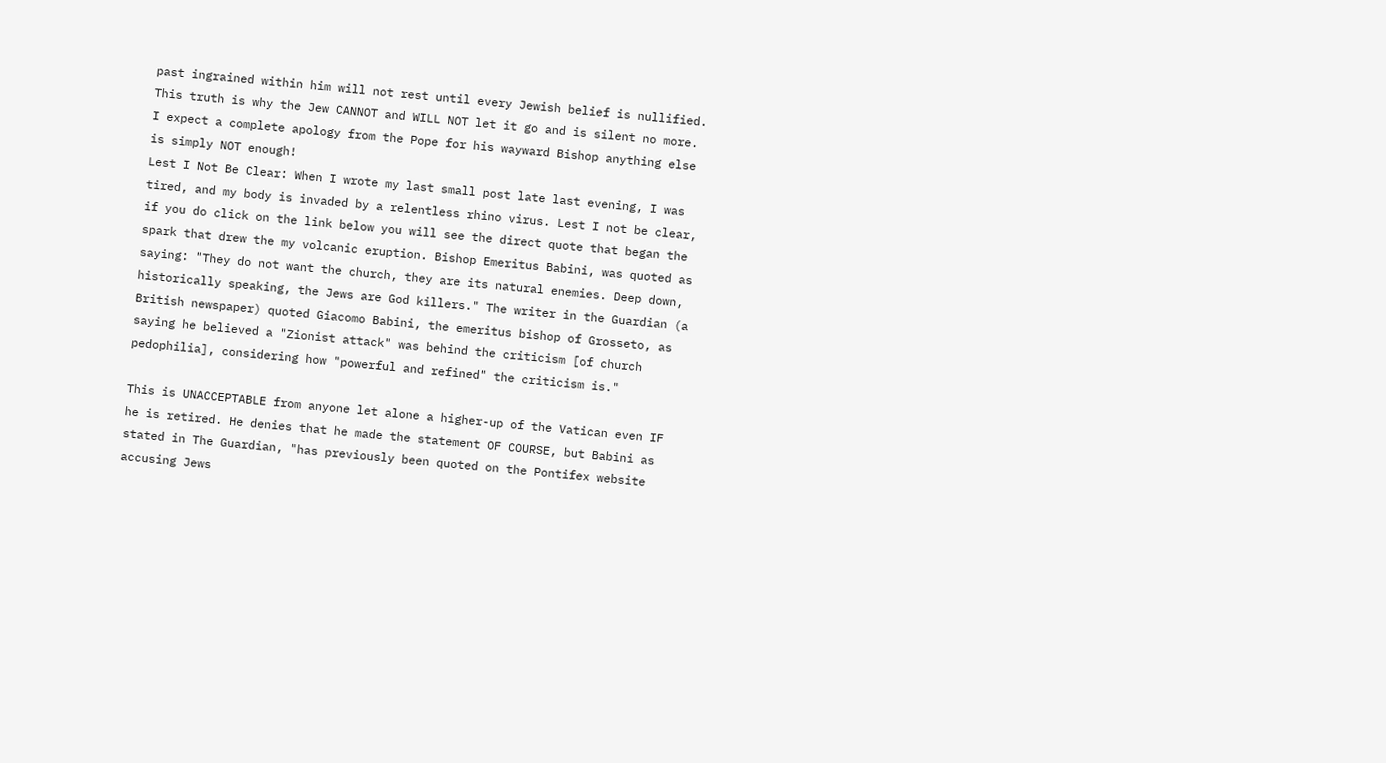past ingrained within him will not rest until every Jewish belief is nullified. This truth is why the Jew CANNOT and WILL NOT let it go and is silent no more. I expect a complete apology from the Pope for his wayward Bishop anything else is simply NOT enough!
Lest I Not Be Clear: When I wrote my last small post late last evening, I was tired, and my body is invaded by a relentless rhino virus. Lest I not be clear, if you do click on the link below you will see the direct quote that began the spark that drew the my volcanic eruption. Bishop Emeritus Babini, was quoted as saying: "They do not want the church, they are its natural enemies. Deep down, historically speaking, the Jews are God killers." The writer in the Guardian (a British newspaper) quoted Giacomo Babini, the emeritus bishop of Grosseto, as saying he believed a "Zionist attack" was behind the criticism [of church pedophilia], considering how "powerful and refined" the criticism is."

This is UNACCEPTABLE from anyone let alone a higher-up of the Vatican even IF he is retired. He denies that he made the statement OF COURSE, but Babini as stated in The Guardian, "has previously been quoted on the Pontifex website accusing Jews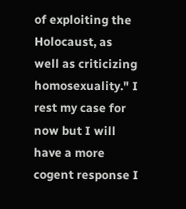of exploiting the Holocaust, as well as criticizing homosexuality." I rest my case for now but I will have a more cogent response I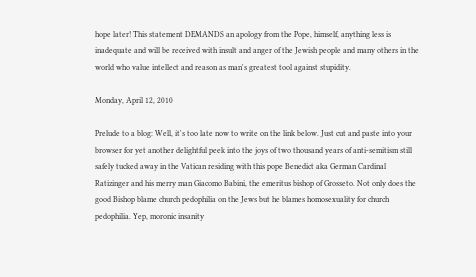hope later! This statement DEMANDS an apology from the Pope, himself, anything less is inadequate and will be received with insult and anger of the Jewish people and many others in the world who value intellect and reason as man's greatest tool against stupidity.

Monday, April 12, 2010

Prelude to a blog: Well, it's too late now to write on the link below. Just cut and paste into your browser for yet another delightful peek into the joys of two thousand years of anti-semitism still safely tucked away in the Vatican residing with this pope Benedict aka German Cardinal Ratizinger and his merry man Giacomo Babini, the emeritus bishop of Grosseto. Not only does the good Bishop blame church pedophilia on the Jews but he blames homosexuality for church pedophilia. Yep, moronic insanity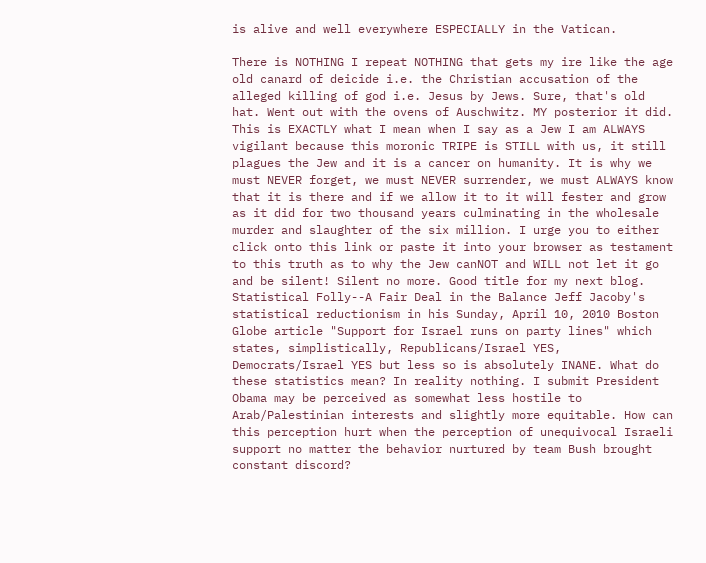is alive and well everywhere ESPECIALLY in the Vatican.

There is NOTHING I repeat NOTHING that gets my ire like the age old canard of deicide i.e. the Christian accusation of the alleged killing of god i.e. Jesus by Jews. Sure, that's old hat. Went out with the ovens of Auschwitz. MY posterior it did. This is EXACTLY what I mean when I say as a Jew I am ALWAYS vigilant because this moronic TRIPE is STILL with us, it still plagues the Jew and it is a cancer on humanity. It is why we must NEVER forget, we must NEVER surrender, we must ALWAYS know that it is there and if we allow it to it will fester and grow as it did for two thousand years culminating in the wholesale murder and slaughter of the six million. I urge you to either click onto this link or paste it into your browser as testament to this truth as to why the Jew canNOT and WILL not let it go and be silent! Silent no more. Good title for my next blog.
Statistical Folly--A Fair Deal in the Balance Jeff Jacoby's statistical reductionism in his Sunday, April 10, 2010 Boston Globe article "Support for Israel runs on party lines" which states, simplistically, Republicans/Israel YES, Democrats/Israel YES but less so is absolutely INANE. What do these statistics mean? In reality nothing. I submit President Obama may be perceived as somewhat less hostile to Arab/Palestinian interests and slightly more equitable. How can this perception hurt when the perception of unequivocal Israeli support no matter the behavior nurtured by team Bush brought constant discord?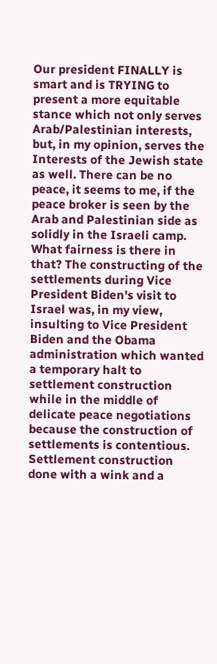Our president FINALLY is smart and is TRYING to present a more equitable stance which not only serves Arab/Palestinian interests, but, in my opinion, serves the Interests of the Jewish state as well. There can be no peace, it seems to me, if the peace broker is seen by the Arab and Palestinian side as solidly in the Israeli camp. What fairness is there in that? The constructing of the settlements during Vice President Biden's visit to Israel was, in my view, insulting to Vice President Biden and the Obama administration which wanted a temporary halt to settlement construction while in the middle of delicate peace negotiations because the construction of settlements is contentious. Settlement construction done with a wink and a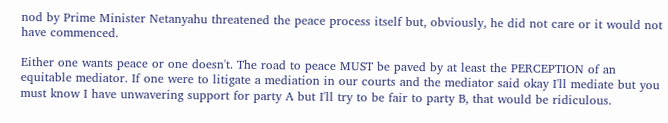nod by Prime Minister Netanyahu threatened the peace process itself but, obviously, he did not care or it would not have commenced.

Either one wants peace or one doesn't. The road to peace MUST be paved by at least the PERCEPTION of an equitable mediator. If one were to litigate a mediation in our courts and the mediator said okay I'll mediate but you must know I have unwavering support for party A but I'll try to be fair to party B, that would be ridiculous.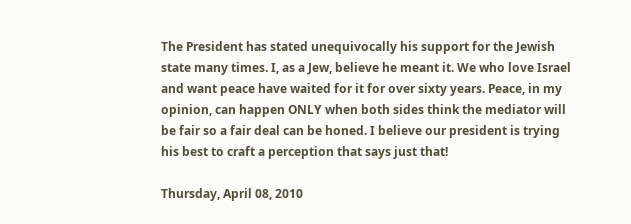The President has stated unequivocally his support for the Jewish state many times. I, as a Jew, believe he meant it. We who love Israel and want peace have waited for it for over sixty years. Peace, in my opinion, can happen ONLY when both sides think the mediator will be fair so a fair deal can be honed. I believe our president is trying his best to craft a perception that says just that!

Thursday, April 08, 2010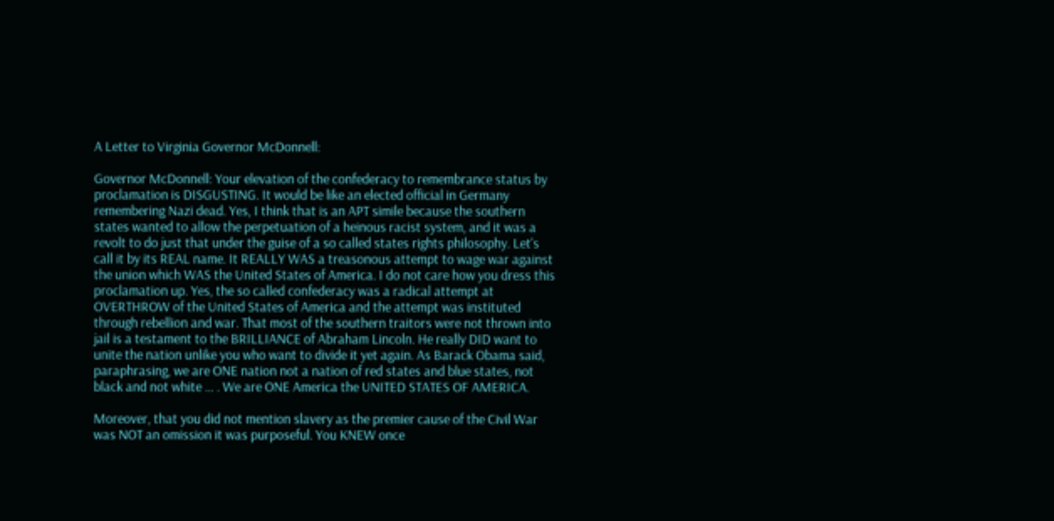A Letter to Virginia Governor McDonnell:

Governor McDonnell: Your elevation of the confederacy to remembrance status by proclamation is DISGUSTING. It would be like an elected official in Germany remembering Nazi dead. Yes, I think that is an APT simile because the southern states wanted to allow the perpetuation of a heinous racist system, and it was a revolt to do just that under the guise of a so called states rights philosophy. Let's call it by its REAL name. It REALLY WAS a treasonous attempt to wage war against the union which WAS the United States of America. I do not care how you dress this proclamation up. Yes, the so called confederacy was a radical attempt at OVERTHROW of the United States of America and the attempt was instituted through rebellion and war. That most of the southern traitors were not thrown into jail is a testament to the BRILLIANCE of Abraham Lincoln. He really DID want to unite the nation unlike you who want to divide it yet again. As Barack Obama said, paraphrasing, we are ONE nation not a nation of red states and blue states, not black and not white … . We are ONE America the UNITED STATES OF AMERICA.

Moreover, that you did not mention slavery as the premier cause of the Civil War was NOT an omission it was purposeful. You KNEW once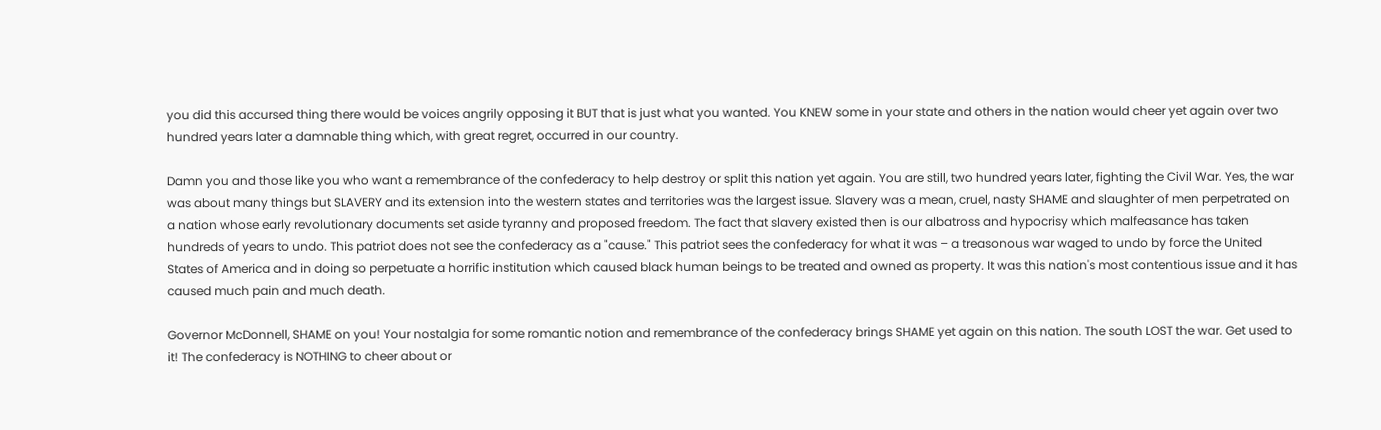you did this accursed thing there would be voices angrily opposing it BUT that is just what you wanted. You KNEW some in your state and others in the nation would cheer yet again over two hundred years later a damnable thing which, with great regret, occurred in our country.

Damn you and those like you who want a remembrance of the confederacy to help destroy or split this nation yet again. You are still, two hundred years later, fighting the Civil War. Yes, the war was about many things but SLAVERY and its extension into the western states and territories was the largest issue. Slavery was a mean, cruel, nasty SHAME and slaughter of men perpetrated on a nation whose early revolutionary documents set aside tyranny and proposed freedom. The fact that slavery existed then is our albatross and hypocrisy which malfeasance has taken hundreds of years to undo. This patriot does not see the confederacy as a "cause." This patriot sees the confederacy for what it was – a treasonous war waged to undo by force the United States of America and in doing so perpetuate a horrific institution which caused black human beings to be treated and owned as property. It was this nation's most contentious issue and it has caused much pain and much death.

Governor McDonnell, SHAME on you! Your nostalgia for some romantic notion and remembrance of the confederacy brings SHAME yet again on this nation. The south LOST the war. Get used to it! The confederacy is NOTHING to cheer about or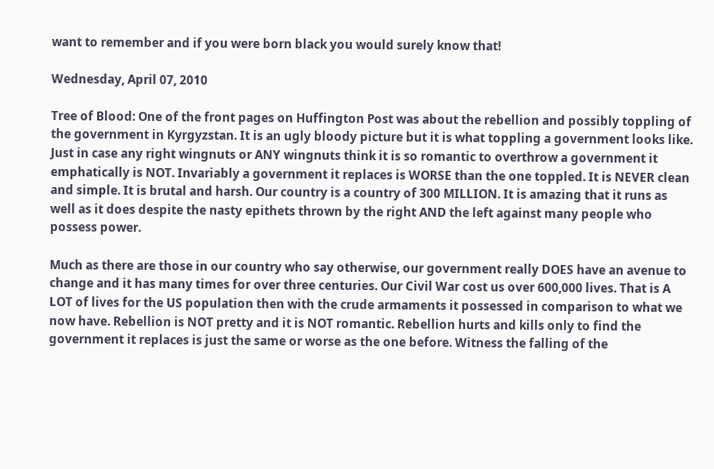want to remember and if you were born black you would surely know that!

Wednesday, April 07, 2010

Tree of Blood: One of the front pages on Huffington Post was about the rebellion and possibly toppling of the government in Kyrgyzstan. It is an ugly bloody picture but it is what toppling a government looks like. Just in case any right wingnuts or ANY wingnuts think it is so romantic to overthrow a government it emphatically is NOT. Invariably a government it replaces is WORSE than the one toppled. It is NEVER clean and simple. It is brutal and harsh. Our country is a country of 300 MILLION. It is amazing that it runs as well as it does despite the nasty epithets thrown by the right AND the left against many people who possess power.

Much as there are those in our country who say otherwise, our government really DOES have an avenue to change and it has many times for over three centuries. Our Civil War cost us over 600,000 lives. That is A LOT of lives for the US population then with the crude armaments it possessed in comparison to what we now have. Rebellion is NOT pretty and it is NOT romantic. Rebellion hurts and kills only to find the government it replaces is just the same or worse as the one before. Witness the falling of the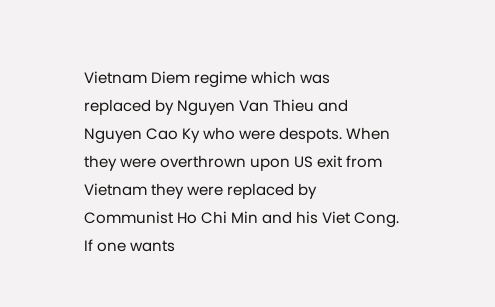Vietnam Diem regime which was replaced by Nguyen Van Thieu and Nguyen Cao Ky who were despots. When they were overthrown upon US exit from Vietnam they were replaced by Communist Ho Chi Min and his Viet Cong. If one wants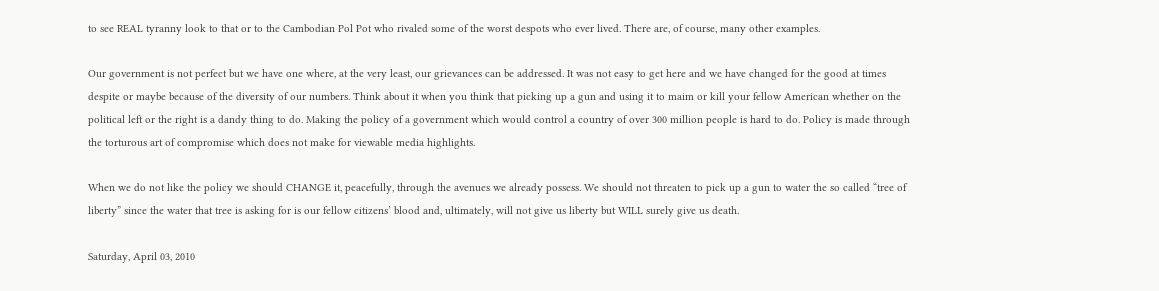to see REAL tyranny look to that or to the Cambodian Pol Pot who rivaled some of the worst despots who ever lived. There are, of course, many other examples.

Our government is not perfect but we have one where, at the very least, our grievances can be addressed. It was not easy to get here and we have changed for the good at times despite or maybe because of the diversity of our numbers. Think about it when you think that picking up a gun and using it to maim or kill your fellow American whether on the political left or the right is a dandy thing to do. Making the policy of a government which would control a country of over 300 million people is hard to do. Policy is made through the torturous art of compromise which does not make for viewable media highlights.

When we do not like the policy we should CHANGE it, peacefully, through the avenues we already possess. We should not threaten to pick up a gun to water the so called “tree of liberty” since the water that tree is asking for is our fellow citizens’ blood and, ultimately, will not give us liberty but WILL surely give us death.

Saturday, April 03, 2010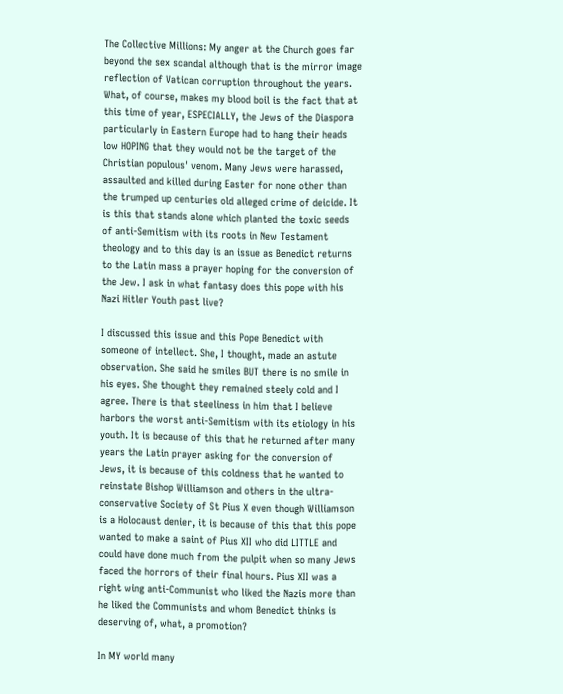The Collective Millions: My anger at the Church goes far beyond the sex scandal although that is the mirror image reflection of Vatican corruption throughout the years. What, of course, makes my blood boil is the fact that at this time of year, ESPECIALLY, the Jews of the Diaspora particularly in Eastern Europe had to hang their heads low HOPING that they would not be the target of the Christian populous' venom. Many Jews were harassed, assaulted and killed during Easter for none other than the trumped up centuries old alleged crime of deicide. It is this that stands alone which planted the toxic seeds of anti-Semitism with its roots in New Testament theology and to this day is an issue as Benedict returns to the Latin mass a prayer hoping for the conversion of the Jew. I ask in what fantasy does this pope with his Nazi Hitler Youth past live?

I discussed this issue and this Pope Benedict with someone of intellect. She, I thought, made an astute observation. She said he smiles BUT there is no smile in his eyes. She thought they remained steely cold and I agree. There is that steeliness in him that I believe harbors the worst anti-Semitism with its etiology in his youth. It is because of this that he returned after many years the Latin prayer asking for the conversion of Jews, it is because of this coldness that he wanted to reinstate Bishop Williamson and others in the ultra-conservative Society of St Pius X even though Williamson is a Holocaust denier, it is because of this that this pope wanted to make a saint of Pius XII who did LITTLE and could have done much from the pulpit when so many Jews faced the horrors of their final hours. Pius XII was a right wing anti-Communist who liked the Nazis more than he liked the Communists and whom Benedict thinks is deserving of, what, a promotion?

In MY world many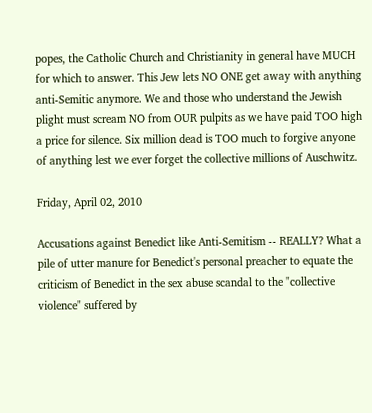popes, the Catholic Church and Christianity in general have MUCH for which to answer. This Jew lets NO ONE get away with anything anti-Semitic anymore. We and those who understand the Jewish plight must scream NO from OUR pulpits as we have paid TOO high a price for silence. Six million dead is TOO much to forgive anyone of anything lest we ever forget the collective millions of Auschwitz.

Friday, April 02, 2010

Accusations against Benedict like Anti-Semitism -- REALLY? What a pile of utter manure for Benedict's personal preacher to equate the criticism of Benedict in the sex abuse scandal to the "collective violence" suffered by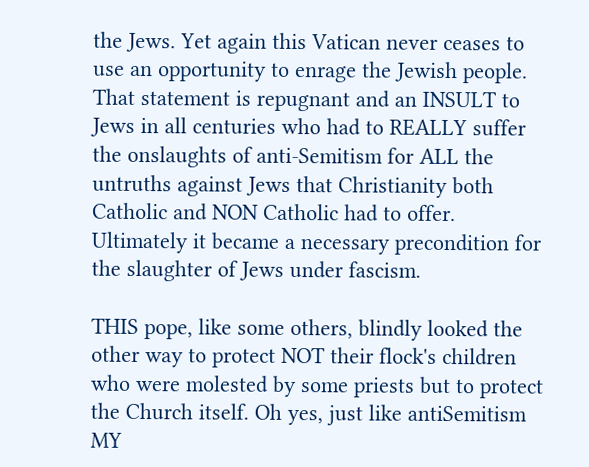the Jews. Yet again this Vatican never ceases to use an opportunity to enrage the Jewish people. That statement is repugnant and an INSULT to Jews in all centuries who had to REALLY suffer the onslaughts of anti-Semitism for ALL the untruths against Jews that Christianity both Catholic and NON Catholic had to offer. Ultimately it became a necessary precondition for the slaughter of Jews under fascism.

THIS pope, like some others, blindly looked the other way to protect NOT their flock's children who were molested by some priests but to protect the Church itself. Oh yes, just like antiSemitism MY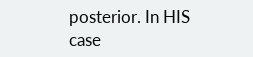posterior. In HIS case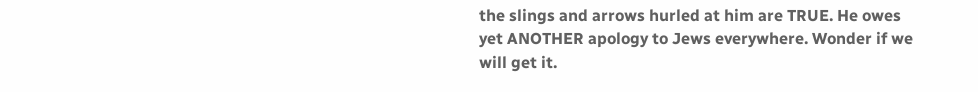the slings and arrows hurled at him are TRUE. He owes yet ANOTHER apology to Jews everywhere. Wonder if we will get it.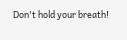Don't hold your breath!